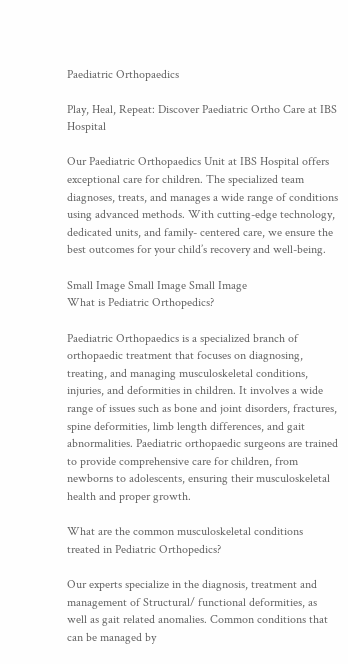Paediatric Orthopaedics

Play, Heal, Repeat: Discover Paediatric Ortho Care at IBS Hospital

Our Paediatric Orthopaedics Unit at IBS Hospital offers exceptional care for children. The specialized team diagnoses, treats, and manages a wide range of conditions using advanced methods. With cutting-edge technology, dedicated units, and family- centered care, we ensure the best outcomes for your child’s recovery and well-being.

Small Image Small Image Small Image
What is Pediatric Orthopedics?

Paediatric Orthopaedics is a specialized branch of orthopaedic treatment that focuses on diagnosing, treating, and managing musculoskeletal conditions, injuries, and deformities in children. It involves a wide range of issues such as bone and joint disorders, fractures, spine deformities, limb length differences, and gait abnormalities. Paediatric orthopaedic surgeons are trained to provide comprehensive care for children, from newborns to adolescents, ensuring their musculoskeletal health and proper growth.

What are the common musculoskeletal conditions treated in Pediatric Orthopedics?

Our experts specialize in the diagnosis, treatment and management of Structural/ functional deformities, as well as gait related anomalies. Common conditions that can be managed by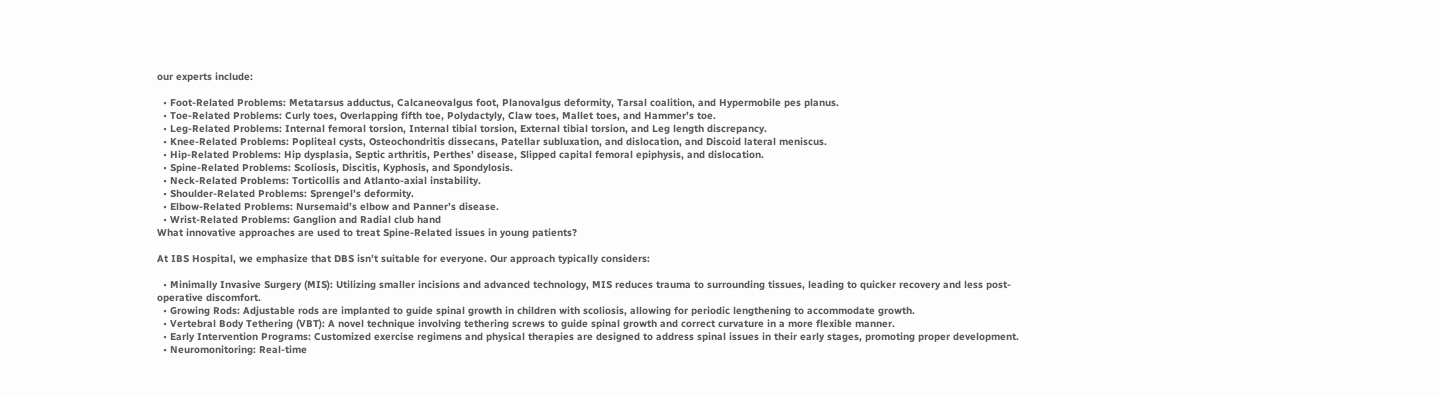our experts include:

  • Foot-Related Problems: Metatarsus adductus, Calcaneovalgus foot, Planovalgus deformity, Tarsal coalition, and Hypermobile pes planus.
  • Toe-Related Problems: Curly toes, Overlapping fifth toe, Polydactyly, Claw toes, Mallet toes, and Hammer’s toe.
  • Leg-Related Problems: Internal femoral torsion, Internal tibial torsion, External tibial torsion, and Leg length discrepancy.
  • Knee-Related Problems: Popliteal cysts, Osteochondritis dissecans, Patellar subluxation, and dislocation, and Discoid lateral meniscus.
  • Hip-Related Problems: Hip dysplasia, Septic arthritis, Perthes’ disease, Slipped capital femoral epiphysis, and dislocation.
  • Spine-Related Problems: Scoliosis, Discitis, Kyphosis, and Spondylosis.
  • Neck-Related Problems: Torticollis and Atlanto-axial instability.
  • Shoulder-Related Problems: Sprengel’s deformity.
  • Elbow-Related Problems: Nursemaid’s elbow and Panner’s disease.
  • Wrist-Related Problems: Ganglion and Radial club hand
What innovative approaches are used to treat Spine-Related issues in young patients?

At IBS Hospital, we emphasize that DBS isn’t suitable for everyone. Our approach typically considers:

  • Minimally Invasive Surgery (MIS): Utilizing smaller incisions and advanced technology, MIS reduces trauma to surrounding tissues, leading to quicker recovery and less post- operative discomfort.
  • Growing Rods: Adjustable rods are implanted to guide spinal growth in children with scoliosis, allowing for periodic lengthening to accommodate growth.
  • Vertebral Body Tethering (VBT): A novel technique involving tethering screws to guide spinal growth and correct curvature in a more flexible manner.
  • Early Intervention Programs: Customized exercise regimens and physical therapies are designed to address spinal issues in their early stages, promoting proper development.
  • Neuromonitoring: Real-time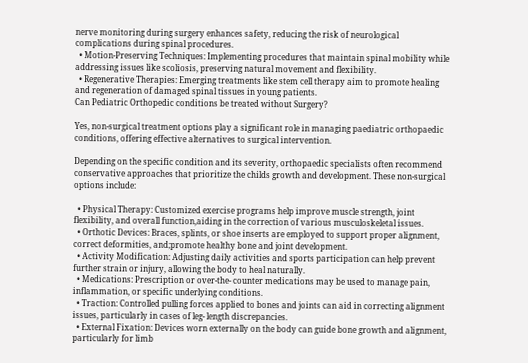nerve monitoring during surgery enhances safety, reducing the risk of neurological complications during spinal procedures.
  • Motion-Preserving Techniques: Implementing procedures that maintain spinal mobility while addressing issues like scoliosis, preserving natural movement and flexibility.
  • Regenerative Therapies: Emerging treatments like stem cell therapy aim to promote healing and regeneration of damaged spinal tissues in young patients.
Can Pediatric Orthopedic conditions be treated without Surgery?

Yes, non-surgical treatment options play a significant role in managing paediatric orthopaedic conditions, offering effective alternatives to surgical intervention.

Depending on the specific condition and its severity, orthopaedic specialists often recommend conservative approaches that prioritize the childs growth and development. These non-surgical options include:

  • Physical Therapy: Customized exercise programs help improve muscle strength, joint flexibility, and overall function,aiding in the correction of various musculoskeletal issues.
  • Orthotic Devices: Braces, splints, or shoe inserts are employed to support proper alignment, correct deformities, and;promote healthy bone and joint development.
  • Activity Modification: Adjusting daily activities and sports participation can help prevent further strain or injury, allowing the body to heal naturally.
  • Medications: Prescription or over-the- counter medications may be used to manage pain, inflammation, or specific underlying conditions.
  • Traction: Controlled pulling forces applied to bones and joints can aid in correcting alignment issues, particularly in cases of leg- length discrepancies.
  • External Fixation: Devices worn externally on the body can guide bone growth and alignment, particularly for limb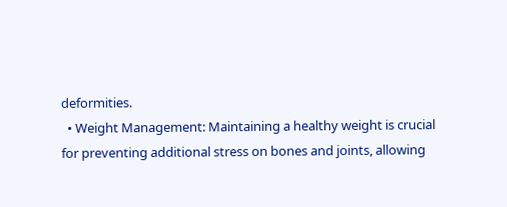deformities.
  • Weight Management: Maintaining a healthy weight is crucial for preventing additional stress on bones and joints, allowing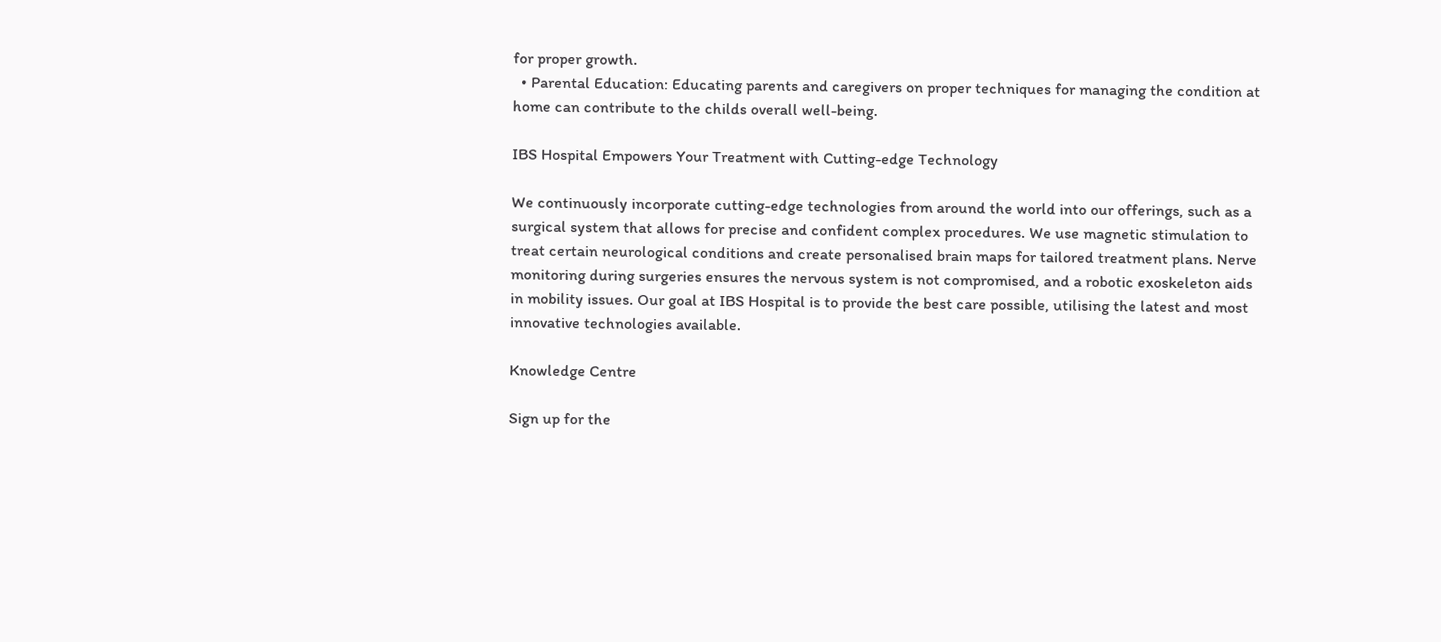for proper growth.
  • Parental Education: Educating parents and caregivers on proper techniques for managing the condition at home can contribute to the childs overall well-being.

IBS Hospital Empowers Your Treatment with Cutting-edge Technology

We continuously incorporate cutting-edge technologies from around the world into our offerings, such as a surgical system that allows for precise and confident complex procedures. We use magnetic stimulation to treat certain neurological conditions and create personalised brain maps for tailored treatment plans. Nerve monitoring during surgeries ensures the nervous system is not compromised, and a robotic exoskeleton aids in mobility issues. Our goal at IBS Hospital is to provide the best care possible, utilising the latest and most innovative technologies available.

Knowledge Centre

Sign up for the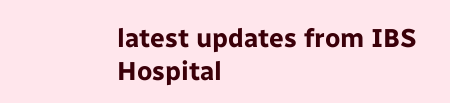latest updates from IBS Hospital